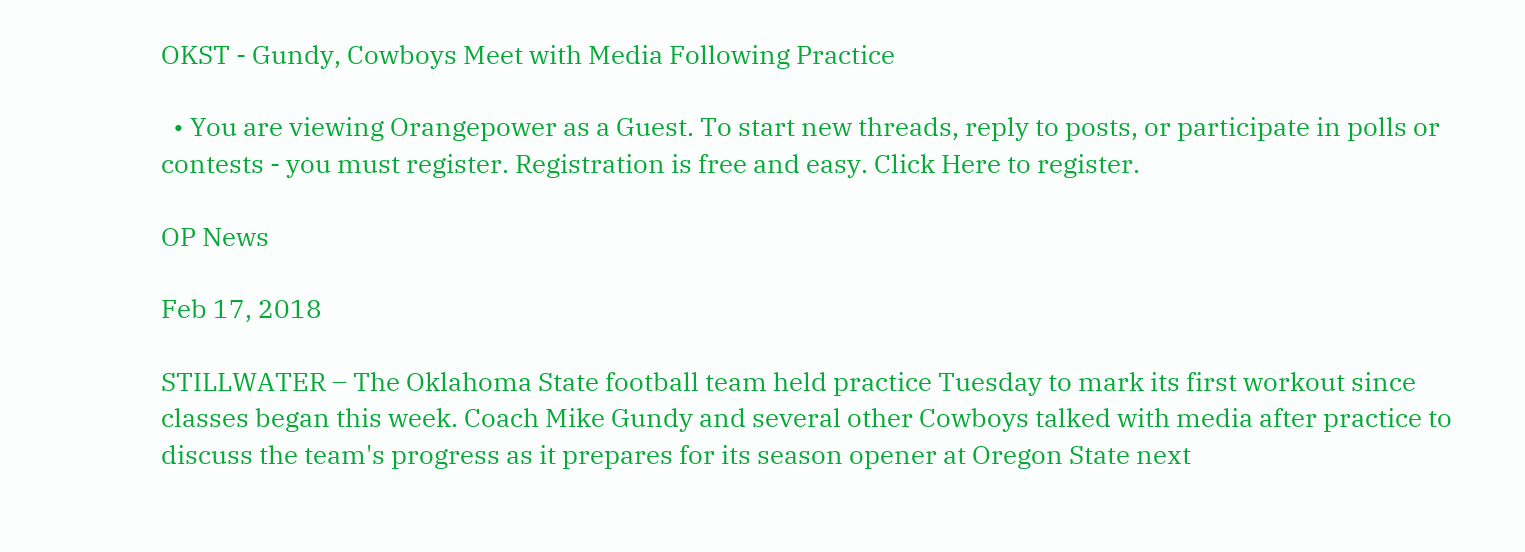OKST - Gundy, Cowboys Meet with Media Following Practice

  • You are viewing Orangepower as a Guest. To start new threads, reply to posts, or participate in polls or contests - you must register. Registration is free and easy. Click Here to register.

OP News

Feb 17, 2018

STILLWATER – The Oklahoma State football team held practice Tuesday to mark its first workout since classes began this week. Coach Mike Gundy and several other Cowboys talked with media after practice to discuss the team's progress as it prepares for its season opener at Oregon State next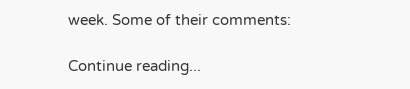week. Some of their comments:

Continue reading...